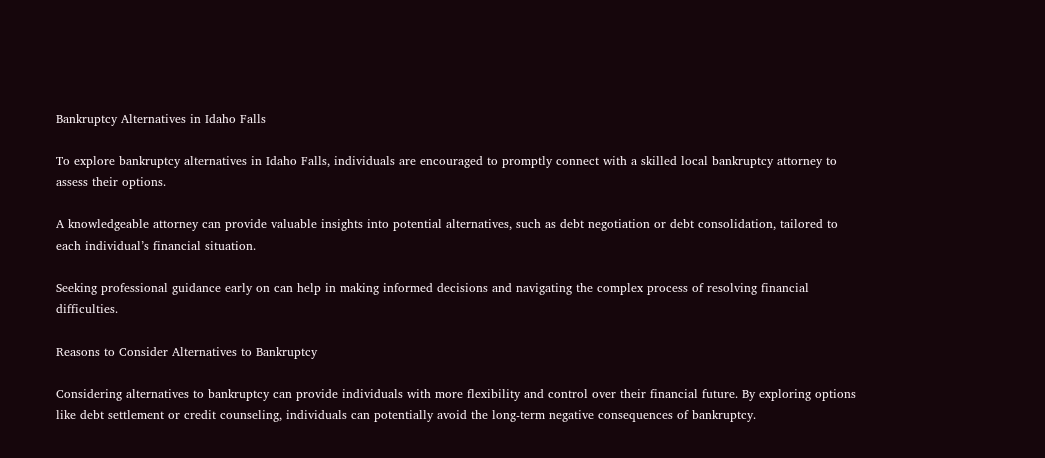Bankruptcy Alternatives in Idaho Falls

To explore bankruptcy alternatives in Idaho Falls, individuals are encouraged to promptly connect with a skilled local bankruptcy attorney to assess their options.

A knowledgeable attorney can provide valuable insights into potential alternatives, such as debt negotiation or debt consolidation, tailored to each individual’s financial situation.

Seeking professional guidance early on can help in making informed decisions and navigating the complex process of resolving financial difficulties.

Reasons to Consider Alternatives to Bankruptcy

Considering alternatives to bankruptcy can provide individuals with more flexibility and control over their financial future. By exploring options like debt settlement or credit counseling, individuals can potentially avoid the long-term negative consequences of bankruptcy.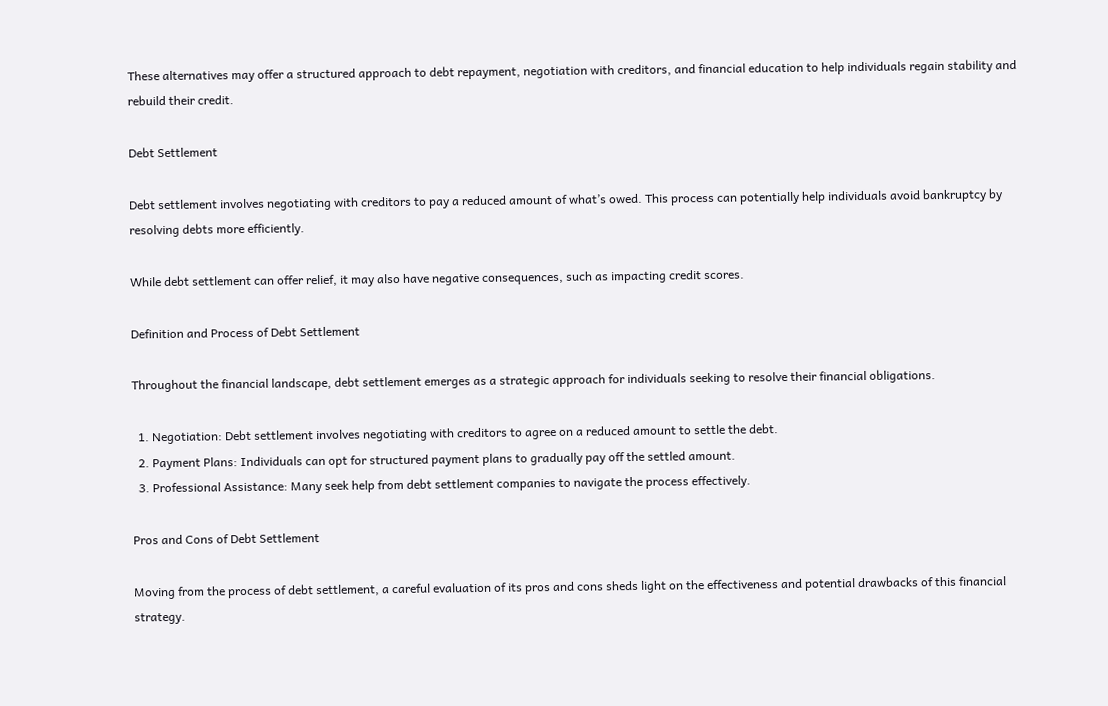These alternatives may offer a structured approach to debt repayment, negotiation with creditors, and financial education to help individuals regain stability and rebuild their credit.

Debt Settlement

Debt settlement involves negotiating with creditors to pay a reduced amount of what’s owed. This process can potentially help individuals avoid bankruptcy by resolving debts more efficiently.

While debt settlement can offer relief, it may also have negative consequences, such as impacting credit scores.

Definition and Process of Debt Settlement

Throughout the financial landscape, debt settlement emerges as a strategic approach for individuals seeking to resolve their financial obligations.

  1. Negotiation: Debt settlement involves negotiating with creditors to agree on a reduced amount to settle the debt.
  2. Payment Plans: Individuals can opt for structured payment plans to gradually pay off the settled amount.
  3. Professional Assistance: Many seek help from debt settlement companies to navigate the process effectively.

Pros and Cons of Debt Settlement

Moving from the process of debt settlement, a careful evaluation of its pros and cons sheds light on the effectiveness and potential drawbacks of this financial strategy.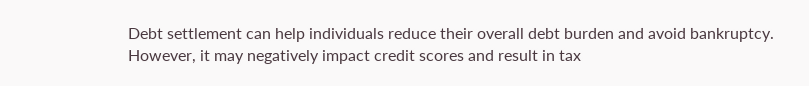Debt settlement can help individuals reduce their overall debt burden and avoid bankruptcy. However, it may negatively impact credit scores and result in tax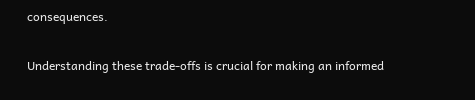consequences.

Understanding these trade-offs is crucial for making an informed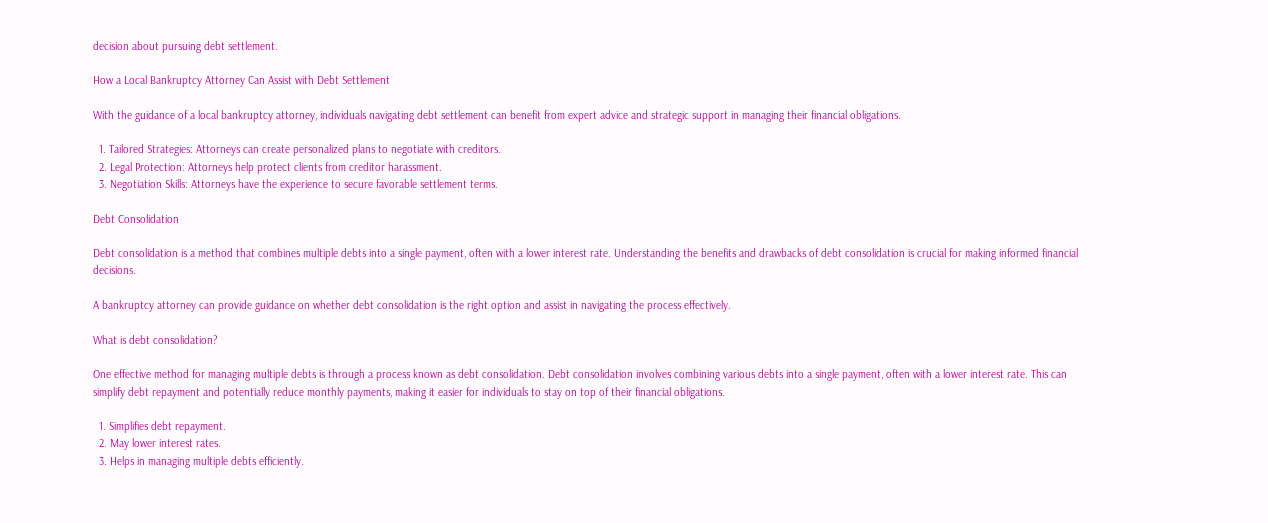decision about pursuing debt settlement.

How a Local Bankruptcy Attorney Can Assist with Debt Settlement

With the guidance of a local bankruptcy attorney, individuals navigating debt settlement can benefit from expert advice and strategic support in managing their financial obligations.

  1. Tailored Strategies: Attorneys can create personalized plans to negotiate with creditors.
  2. Legal Protection: Attorneys help protect clients from creditor harassment.
  3. Negotiation Skills: Attorneys have the experience to secure favorable settlement terms.

Debt Consolidation

Debt consolidation is a method that combines multiple debts into a single payment, often with a lower interest rate. Understanding the benefits and drawbacks of debt consolidation is crucial for making informed financial decisions.

A bankruptcy attorney can provide guidance on whether debt consolidation is the right option and assist in navigating the process effectively.

What is debt consolidation?

One effective method for managing multiple debts is through a process known as debt consolidation. Debt consolidation involves combining various debts into a single payment, often with a lower interest rate. This can simplify debt repayment and potentially reduce monthly payments, making it easier for individuals to stay on top of their financial obligations.

  1. Simplifies debt repayment.
  2. May lower interest rates.
  3. Helps in managing multiple debts efficiently.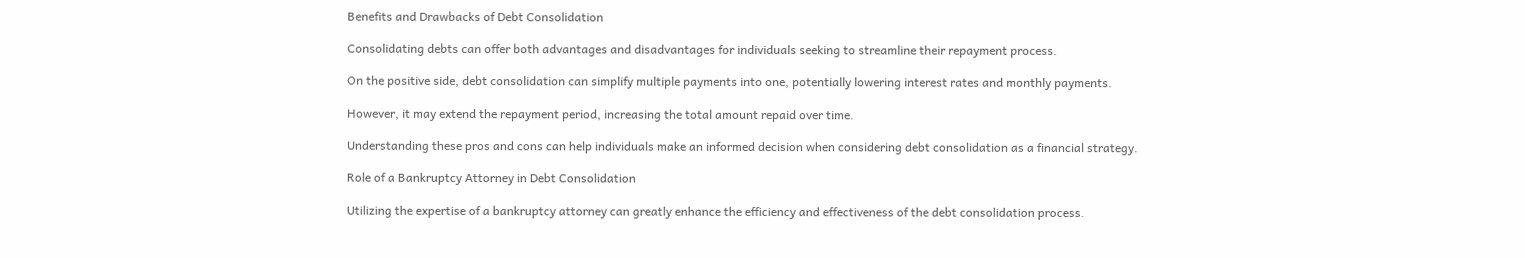Benefits and Drawbacks of Debt Consolidation

Consolidating debts can offer both advantages and disadvantages for individuals seeking to streamline their repayment process.

On the positive side, debt consolidation can simplify multiple payments into one, potentially lowering interest rates and monthly payments.

However, it may extend the repayment period, increasing the total amount repaid over time.

Understanding these pros and cons can help individuals make an informed decision when considering debt consolidation as a financial strategy.

Role of a Bankruptcy Attorney in Debt Consolidation

Utilizing the expertise of a bankruptcy attorney can greatly enhance the efficiency and effectiveness of the debt consolidation process.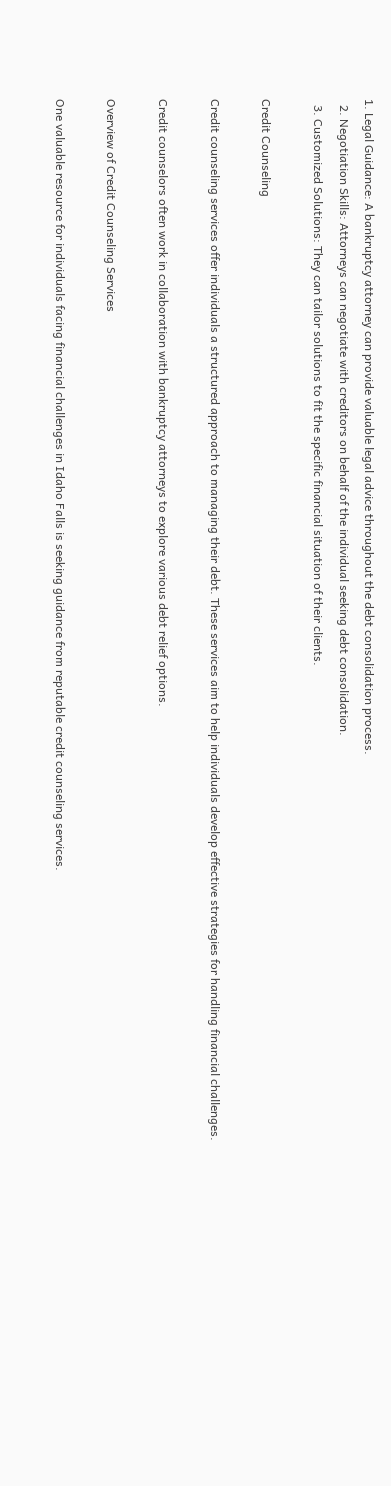1. Legal Guidance: A bankruptcy attorney can provide valuable legal advice throughout the debt consolidation process.
  2. Negotiation Skills: Attorneys can negotiate with creditors on behalf of the individual seeking debt consolidation.
  3. Customized Solutions: They can tailor solutions to fit the specific financial situation of their clients.

Credit Counseling

Credit counseling services offer individuals a structured approach to managing their debt. These services aim to help individuals develop effective strategies for handling financial challenges.

Credit counselors often work in collaboration with bankruptcy attorneys to explore various debt relief options.

Overview of Credit Counseling Services

One valuable resource for individuals facing financial challenges in Idaho Falls is seeking guidance from reputable credit counseling services.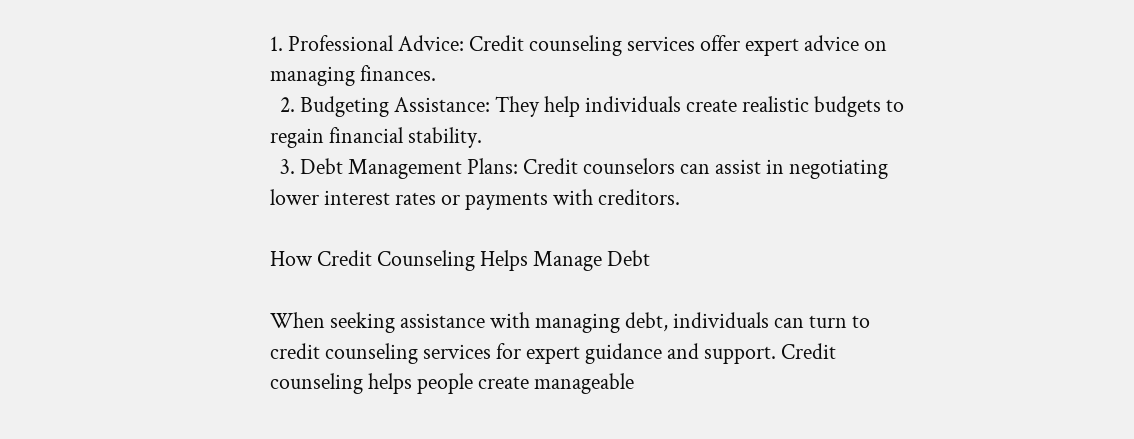1. Professional Advice: Credit counseling services offer expert advice on managing finances.
  2. Budgeting Assistance: They help individuals create realistic budgets to regain financial stability.
  3. Debt Management Plans: Credit counselors can assist in negotiating lower interest rates or payments with creditors.

How Credit Counseling Helps Manage Debt

When seeking assistance with managing debt, individuals can turn to credit counseling services for expert guidance and support. Credit counseling helps people create manageable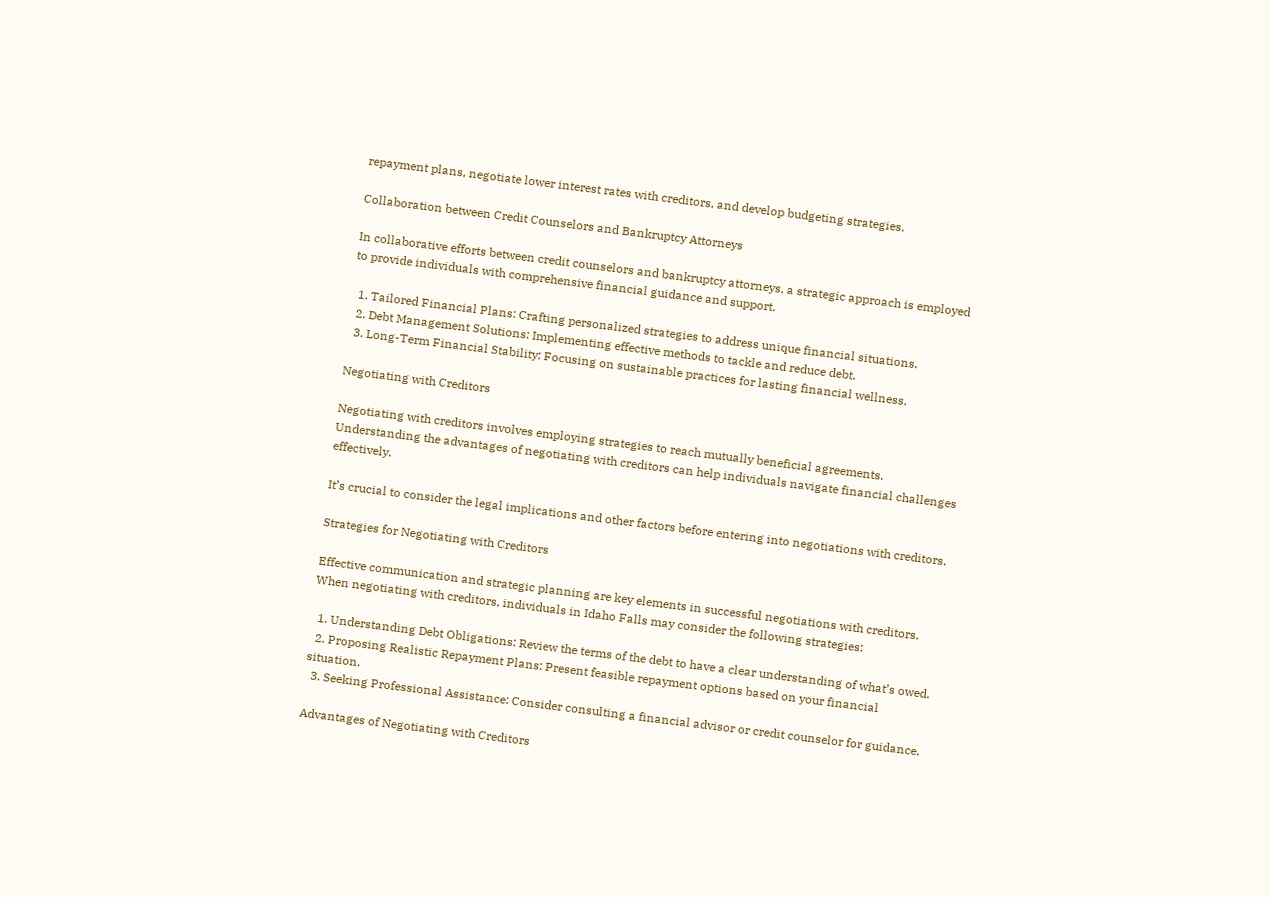repayment plans, negotiate lower interest rates with creditors, and develop budgeting strategies.

Collaboration between Credit Counselors and Bankruptcy Attorneys

In collaborative efforts between credit counselors and bankruptcy attorneys, a strategic approach is employed to provide individuals with comprehensive financial guidance and support.

  1. Tailored Financial Plans: Crafting personalized strategies to address unique financial situations.
  2. Debt Management Solutions: Implementing effective methods to tackle and reduce debt.
  3. Long-Term Financial Stability: Focusing on sustainable practices for lasting financial wellness.

Negotiating with Creditors

Negotiating with creditors involves employing strategies to reach mutually beneficial agreements. Understanding the advantages of negotiating with creditors can help individuals navigate financial challenges effectively.

It’s crucial to consider the legal implications and other factors before entering into negotiations with creditors.

Strategies for Negotiating with Creditors

Effective communication and strategic planning are key elements in successful negotiations with creditors. When negotiating with creditors, individuals in Idaho Falls may consider the following strategies:

  1. Understanding Debt Obligations: Review the terms of the debt to have a clear understanding of what’s owed.
  2. Proposing Realistic Repayment Plans: Present feasible repayment options based on your financial situation.
  3. Seeking Professional Assistance: Consider consulting a financial advisor or credit counselor for guidance.

Advantages of Negotiating with Creditors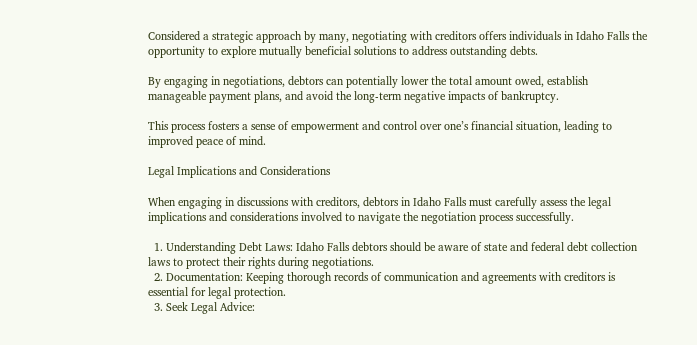Considered a strategic approach by many, negotiating with creditors offers individuals in Idaho Falls the opportunity to explore mutually beneficial solutions to address outstanding debts.

By engaging in negotiations, debtors can potentially lower the total amount owed, establish manageable payment plans, and avoid the long-term negative impacts of bankruptcy.

This process fosters a sense of empowerment and control over one’s financial situation, leading to improved peace of mind.

Legal Implications and Considerations

When engaging in discussions with creditors, debtors in Idaho Falls must carefully assess the legal implications and considerations involved to navigate the negotiation process successfully.

  1. Understanding Debt Laws: Idaho Falls debtors should be aware of state and federal debt collection laws to protect their rights during negotiations.
  2. Documentation: Keeping thorough records of communication and agreements with creditors is essential for legal protection.
  3. Seek Legal Advice: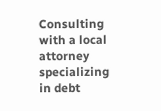Consulting with a local attorney specializing in debt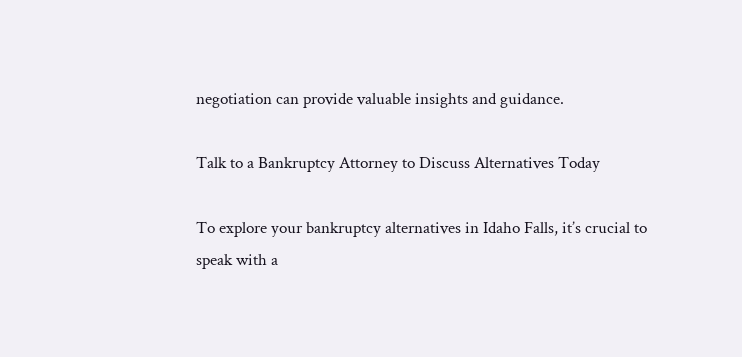negotiation can provide valuable insights and guidance.

Talk to a Bankruptcy Attorney to Discuss Alternatives Today

To explore your bankruptcy alternatives in Idaho Falls, it’s crucial to speak with a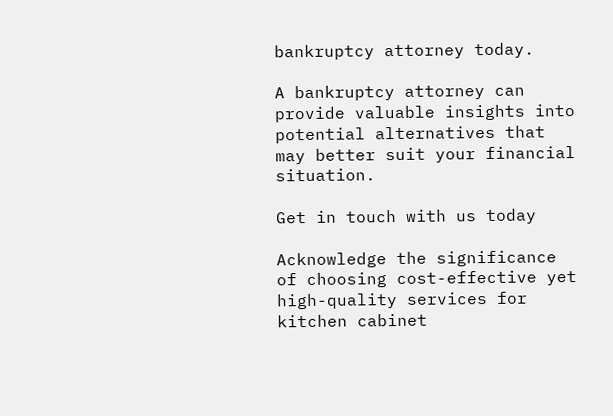bankruptcy attorney today.

A bankruptcy attorney can provide valuable insights into potential alternatives that may better suit your financial situation.

Get in touch with us today

Acknowledge the significance of choosing cost-effective yet high-quality services for kitchen cabinet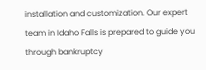installation and customization. Our expert team in Idaho Falls is prepared to guide you through bankruptcy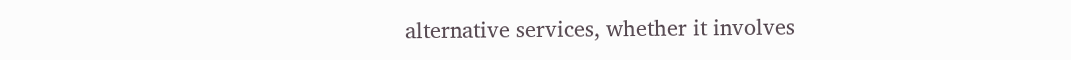alternative services, whether it involves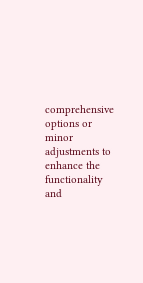comprehensive options or minor adjustments to enhance the functionality and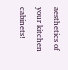aesthetics of your kitchen cabinets!